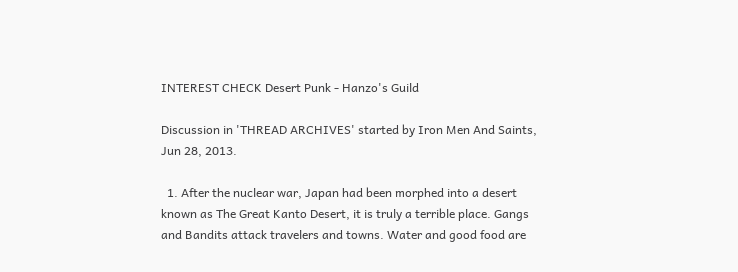INTEREST CHECK Desert Punk - Hanzo's Guild

Discussion in 'THREAD ARCHIVES' started by Iron Men And Saints, Jun 28, 2013.

  1. After the nuclear war, Japan had been morphed into a desert known as The Great Kanto Desert, it is truly a terrible place. Gangs and Bandits attack travelers and towns. Water and good food are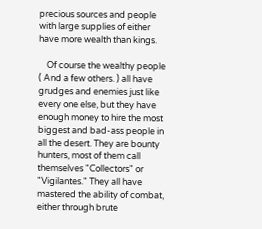precious sources and people with large supplies of either have more wealth than kings.

    Of course the wealthy people ( And a few others. ) all have grudges and enemies just like every one else, but they have enough money to hire the most biggest and bad-ass people in all the desert. They are bounty hunters, most of them call themselves "Collectors" or "Vigilantes." They all have mastered the ability of combat, either through brute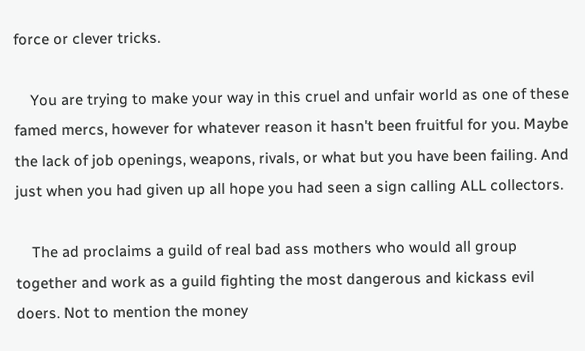force or clever tricks.

    You are trying to make your way in this cruel and unfair world as one of these famed mercs, however for whatever reason it hasn't been fruitful for you. Maybe the lack of job openings, weapons, rivals, or what but you have been failing. And just when you had given up all hope you had seen a sign calling ALL collectors.

    The ad proclaims a guild of real bad ass mothers who would all group together and work as a guild fighting the most dangerous and kickass evil doers. Not to mention the money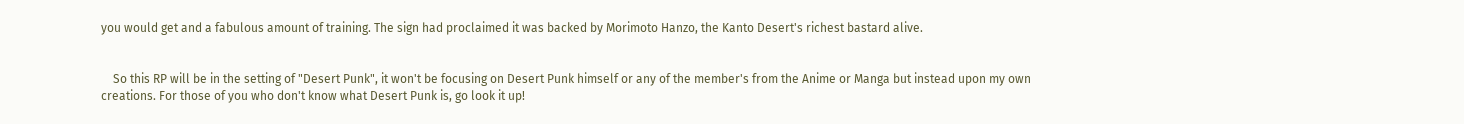you would get and a fabulous amount of training. The sign had proclaimed it was backed by Morimoto Hanzo, the Kanto Desert's richest bastard alive.


    So this RP will be in the setting of "Desert Punk", it won't be focusing on Desert Punk himself or any of the member's from the Anime or Manga but instead upon my own creations. For those of you who don't know what Desert Punk is, go look it up!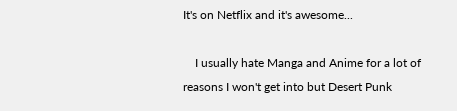It's on Netflix and it's awesome...

    I usually hate Manga and Anime for a lot of reasons I won't get into but Desert Punk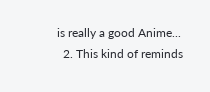is really a good Anime...
  2. This kind of reminds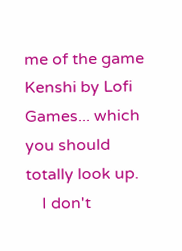me of the game Kenshi by Lofi Games... which you should totally look up.
    I don't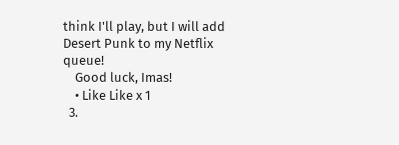think I'll play, but I will add Desert Punk to my Netflix queue!
    Good luck, Imas!
    • Like Like x 1
  3.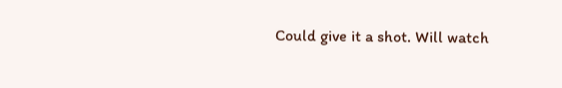Could give it a shot. Will watch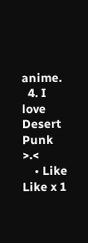anime.
  4. I love Desert Punk >.<
    • Like Like x 1